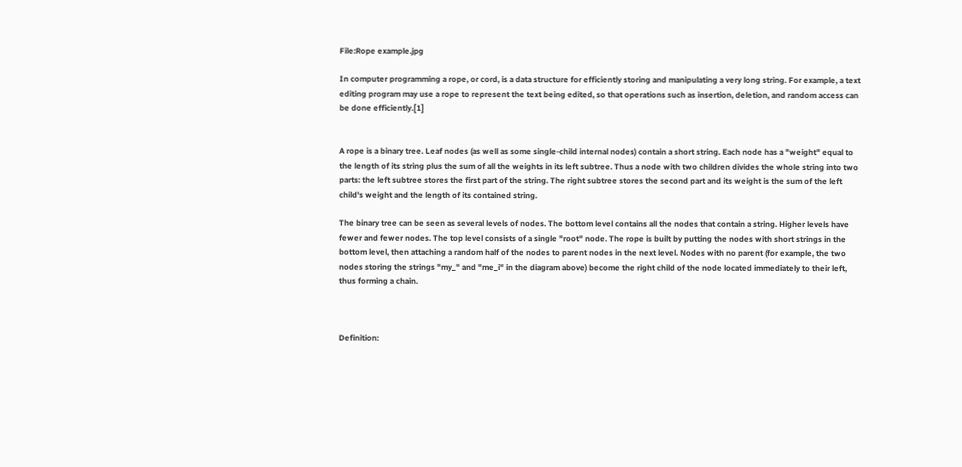File:Rope example.jpg

In computer programming a rope, or cord, is a data structure for efficiently storing and manipulating a very long string. For example, a text editing program may use a rope to represent the text being edited, so that operations such as insertion, deletion, and random access can be done efficiently.[1]


A rope is a binary tree. Leaf nodes (as well as some single-child internal nodes) contain a short string. Each node has a "weight" equal to the length of its string plus the sum of all the weights in its left subtree. Thus a node with two children divides the whole string into two parts: the left subtree stores the first part of the string. The right subtree stores the second part and its weight is the sum of the left child's weight and the length of its contained string.

The binary tree can be seen as several levels of nodes. The bottom level contains all the nodes that contain a string. Higher levels have fewer and fewer nodes. The top level consists of a single "root" node. The rope is built by putting the nodes with short strings in the bottom level, then attaching a random half of the nodes to parent nodes in the next level. Nodes with no parent (for example, the two nodes storing the strings "my_" and "me_i" in the diagram above) become the right child of the node located immediately to their left, thus forming a chain.



Definition: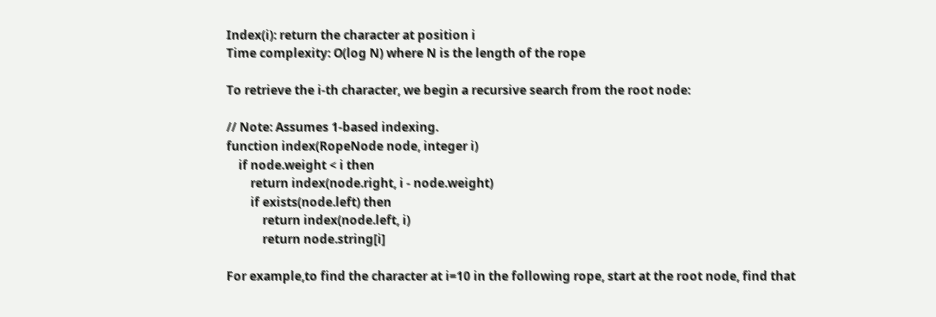Index(i): return the character at position i
Time complexity: O(log N) where N is the length of the rope

To retrieve the i-th character, we begin a recursive search from the root node:

// Note: Assumes 1-based indexing.
function index(RopeNode node, integer i)
    if node.weight < i then
        return index(node.right, i - node.weight)
        if exists(node.left) then
            return index(node.left, i)
            return node.string[i]

For example,to find the character at i=10 in the following rope, start at the root node, find that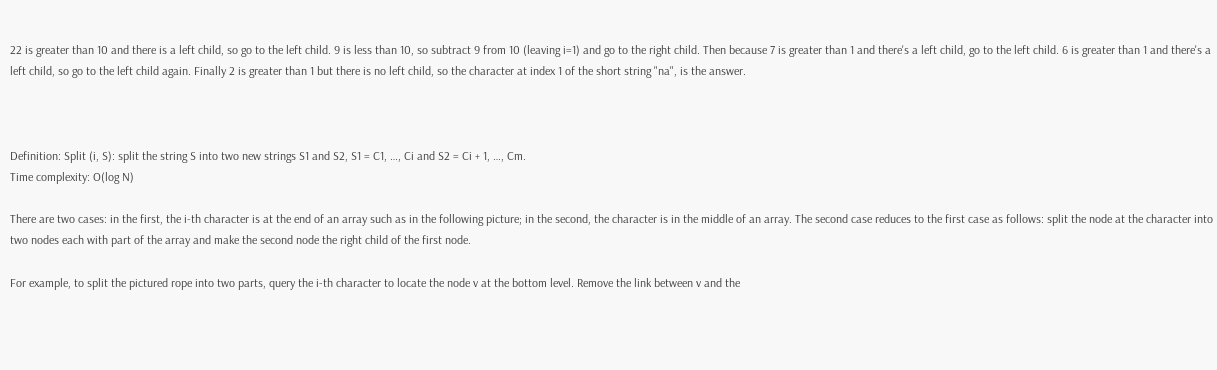22 is greater than 10 and there is a left child, so go to the left child. 9 is less than 10, so subtract 9 from 10 (leaving i=1) and go to the right child. Then because 7 is greater than 1 and there's a left child, go to the left child. 6 is greater than 1 and there's a left child, so go to the left child again. Finally 2 is greater than 1 but there is no left child, so the character at index 1 of the short string "na", is the answer.



Definition: Split (i, S): split the string S into two new strings S1 and S2, S1 = C1, …, Ci and S2 = Ci + 1, …, Cm.
Time complexity: O(log N)

There are two cases: in the first, the i-th character is at the end of an array such as in the following picture; in the second, the character is in the middle of an array. The second case reduces to the first case as follows: split the node at the character into two nodes each with part of the array and make the second node the right child of the first node.

For example, to split the pictured rope into two parts, query the i-th character to locate the node v at the bottom level. Remove the link between v and the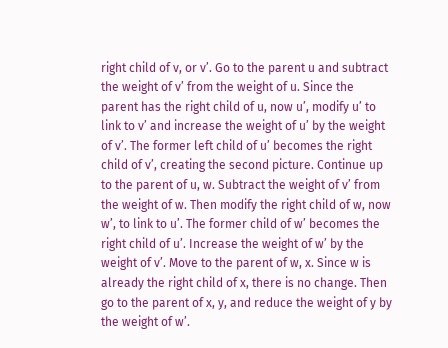right child of v, or v’. Go to the parent u and subtract the weight of v’ from the weight of u. Since the parent has the right child of u, now u’, modify u’ to link to v’ and increase the weight of u’ by the weight of v’. The former left child of u’ becomes the right child of v’, creating the second picture. Continue up to the parent of u, w. Subtract the weight of v’ from the weight of w. Then modify the right child of w, now w’, to link to u’. The former child of w’ becomes the right child of u’. Increase the weight of w’ by the weight of v’. Move to the parent of w, x. Since w is already the right child of x, there is no change. Then go to the parent of x, y, and reduce the weight of y by the weight of w’.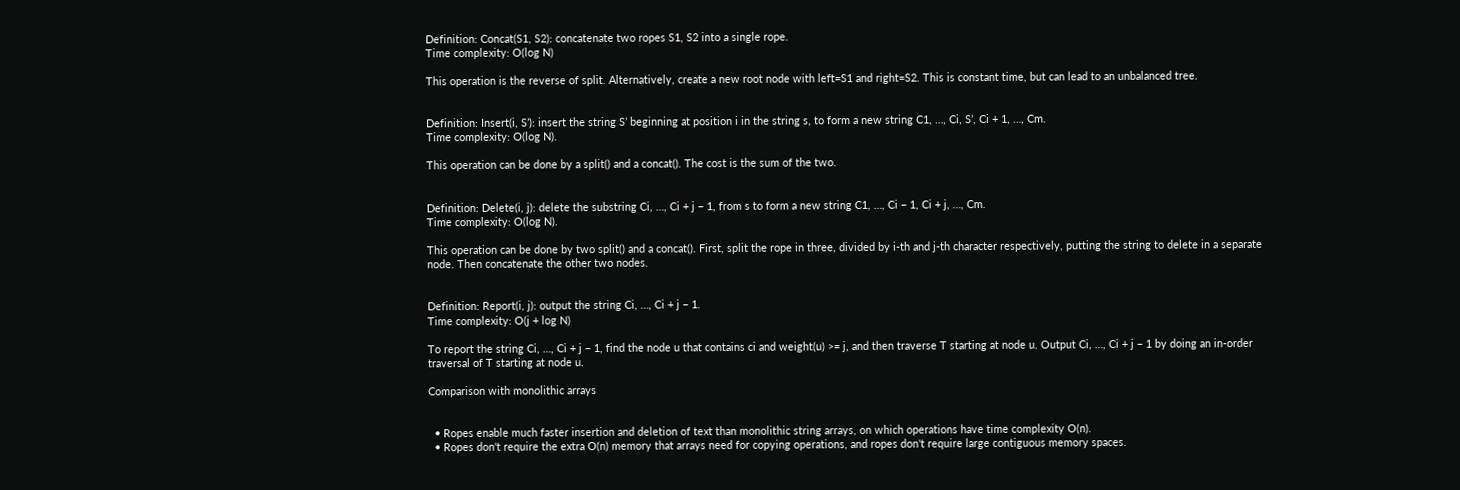Definition: Concat(S1, S2): concatenate two ropes S1, S2 into a single rope.
Time complexity: O(log N)

This operation is the reverse of split. Alternatively, create a new root node with left=S1 and right=S2. This is constant time, but can lead to an unbalanced tree.


Definition: Insert(i, S’): insert the string S’ beginning at position i in the string s, to form a new string C1, …, Ci, S’, Ci + 1, …, Cm.
Time complexity: O(log N).

This operation can be done by a split() and a concat(). The cost is the sum of the two.


Definition: Delete(i, j): delete the substring Ci, …, Ci + j − 1, from s to form a new string C1, …, Ci − 1, Ci + j, …, Cm.
Time complexity: O(log N).

This operation can be done by two split() and a concat(). First, split the rope in three, divided by i-th and j-th character respectively, putting the string to delete in a separate node. Then concatenate the other two nodes.


Definition: Report(i, j): output the string Ci, …, Ci + j − 1.
Time complexity: O(j + log N)

To report the string Ci, …, Ci + j − 1, find the node u that contains ci and weight(u) >= j, and then traverse T starting at node u. Output Ci, …, Ci + j − 1 by doing an in-order traversal of T starting at node u.

Comparison with monolithic arrays


  • Ropes enable much faster insertion and deletion of text than monolithic string arrays, on which operations have time complexity O(n).
  • Ropes don't require the extra O(n) memory that arrays need for copying operations, and ropes don't require large contiguous memory spaces.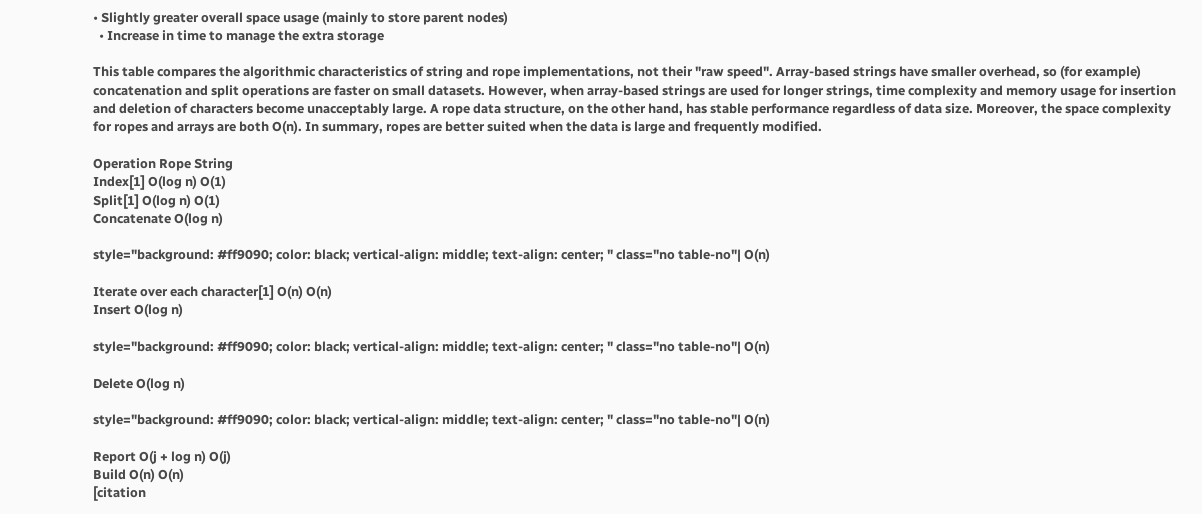• Slightly greater overall space usage (mainly to store parent nodes)
  • Increase in time to manage the extra storage

This table compares the algorithmic characteristics of string and rope implementations, not their "raw speed". Array-based strings have smaller overhead, so (for example) concatenation and split operations are faster on small datasets. However, when array-based strings are used for longer strings, time complexity and memory usage for insertion and deletion of characters become unacceptably large. A rope data structure, on the other hand, has stable performance regardless of data size. Moreover, the space complexity for ropes and arrays are both O(n). In summary, ropes are better suited when the data is large and frequently modified.

Operation Rope String
Index[1] O(log n) O(1)
Split[1] O(log n) O(1)
Concatenate O(log n)

style="background: #ff9090; color: black; vertical-align: middle; text-align: center; " class="no table-no"| O(n)

Iterate over each character[1] O(n) O(n)
Insert O(log n)

style="background: #ff9090; color: black; vertical-align: middle; text-align: center; " class="no table-no"| O(n)

Delete O(log n)

style="background: #ff9090; color: black; vertical-align: middle; text-align: center; " class="no table-no"| O(n)

Report O(j + log n) O(j)
Build O(n) O(n)
[citation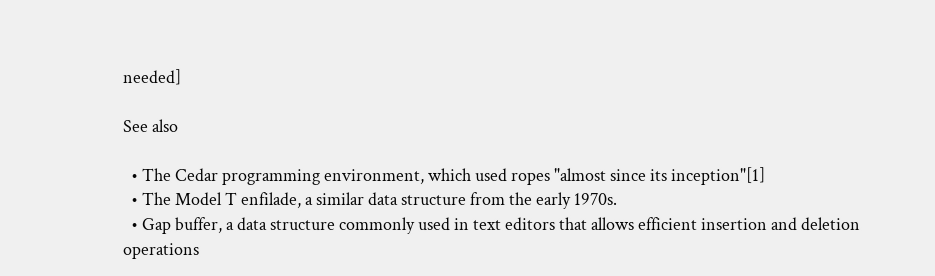needed]

See also

  • The Cedar programming environment, which used ropes "almost since its inception"[1]
  • The Model T enfilade, a similar data structure from the early 1970s.
  • Gap buffer, a data structure commonly used in text editors that allows efficient insertion and deletion operations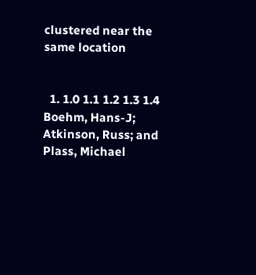clustered near the same location


  1. 1.0 1.1 1.2 1.3 1.4 Boehm, Hans-J; Atkinson, Russ; and Plass, Michael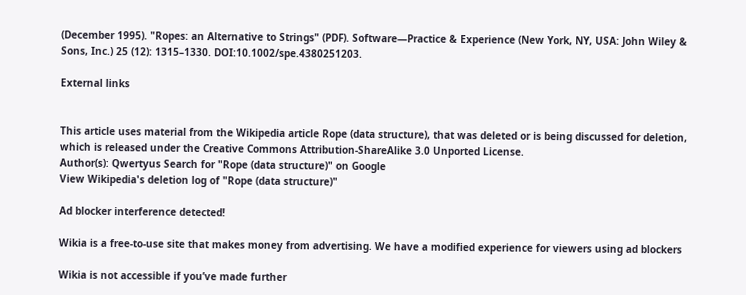(December 1995). "Ropes: an Alternative to Strings" (PDF). Software—Practice & Experience (New York, NY, USA: John Wiley & Sons, Inc.) 25 (12): 1315–1330. DOI:10.1002/spe.4380251203.

External links


This article uses material from the Wikipedia article Rope (data structure), that was deleted or is being discussed for deletion, which is released under the Creative Commons Attribution-ShareAlike 3.0 Unported License.
Author(s): Qwertyus Search for "Rope (data structure)" on Google
View Wikipedia's deletion log of "Rope (data structure)"

Ad blocker interference detected!

Wikia is a free-to-use site that makes money from advertising. We have a modified experience for viewers using ad blockers

Wikia is not accessible if you’ve made further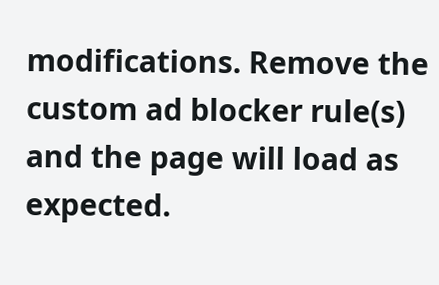modifications. Remove the custom ad blocker rule(s) and the page will load as expected.